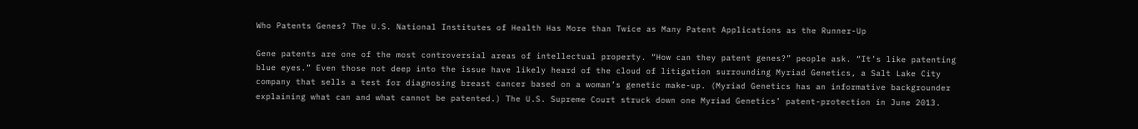Who Patents Genes? The U.S. National Institutes of Health Has More than Twice as Many Patent Applications as the Runner-Up

Gene patents are one of the most controversial areas of intellectual property. “How can they patent genes?” people ask. “It’s like patenting blue eyes.” Even those not deep into the issue have likely heard of the cloud of litigation surrounding Myriad Genetics, a Salt Lake City company that sells a test for diagnosing breast cancer based on a woman’s genetic make-up. (Myriad Genetics has an informative backgrounder explaining what can and what cannot be patented.) The U.S. Supreme Court struck down one Myriad Genetics’ patent-protection in June 2013.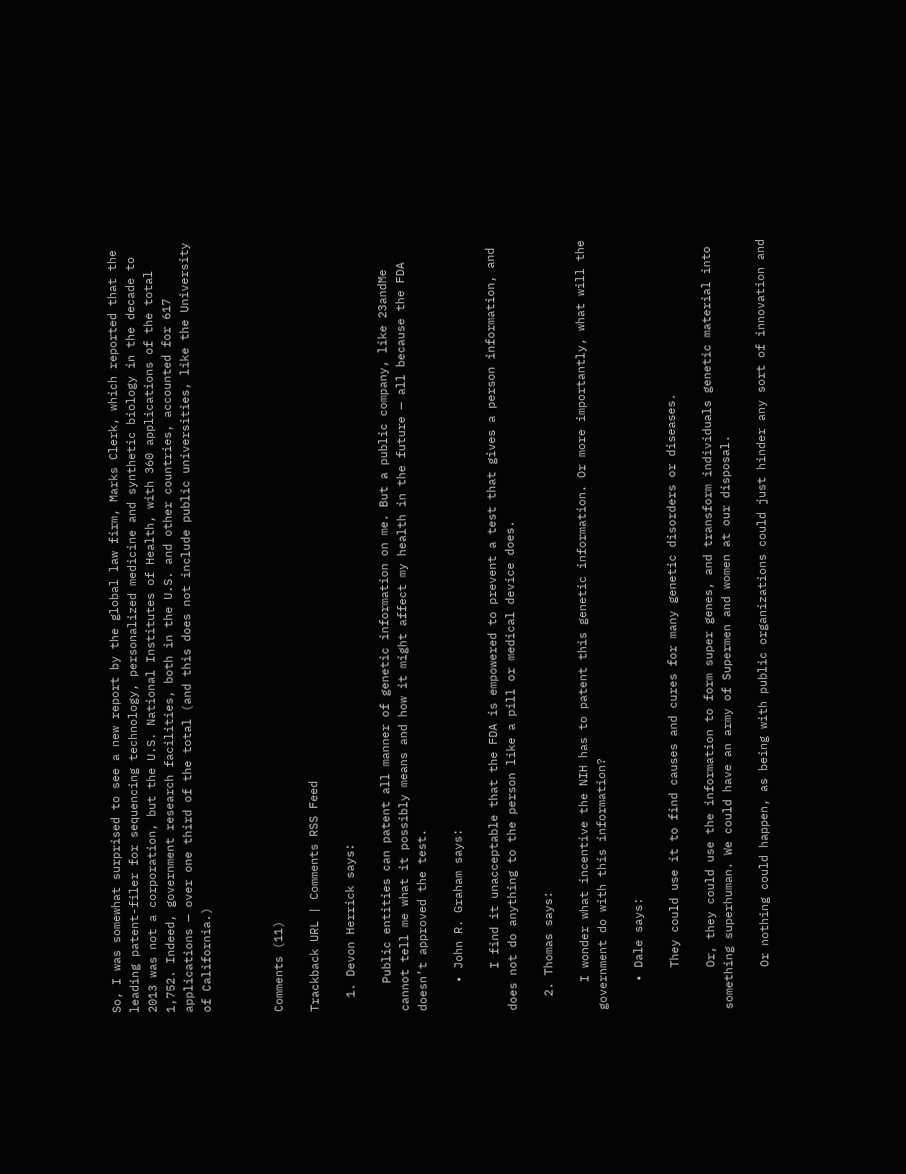So, I was somewhat surprised to see a new report by the global law firm, Marks Clerk, which reported that the leading patent-filer for sequencing technology, personalized medicine and synthetic biology in the decade to 2013 was not a corporation, but the U.S. National Institutes of Health, with 360 applications of the total 1,752. Indeed, government research facilities, both in the U.S. and other countries, accounted for 617 applications — over one third of the total (and this does not include public universities, like the University of California.)



Comments (11)

Trackback URL | Comments RSS Feed

  1. Devon Herrick says:

    Public entities can patent all manner of genetic information on me. But a public company, like 23andMe cannot tell me what it possibly means and how it might affect my health in the future — all because the FDA doesn’t approved the test.

    • John R. Graham says:

      I find it unacceptable that the FDA is empowered to prevent a test that gives a person information, and does not do anything to the person like a pill or medical device does.

  2. Thomas says:

    I wonder what incentive the NIH has to patent this genetic information. Or more importantly, what will the government do with this information?

    • Dale says:

      They could use it to find causes and cures for many genetic disorders or diseases.

      Or, they could use the information to form super genes, and transform individuals genetic material into something superhuman. We could have an army of Supermen and women at our disposal.

      Or nothing could happen, as being with public organizations could just hinder any sort of innovation and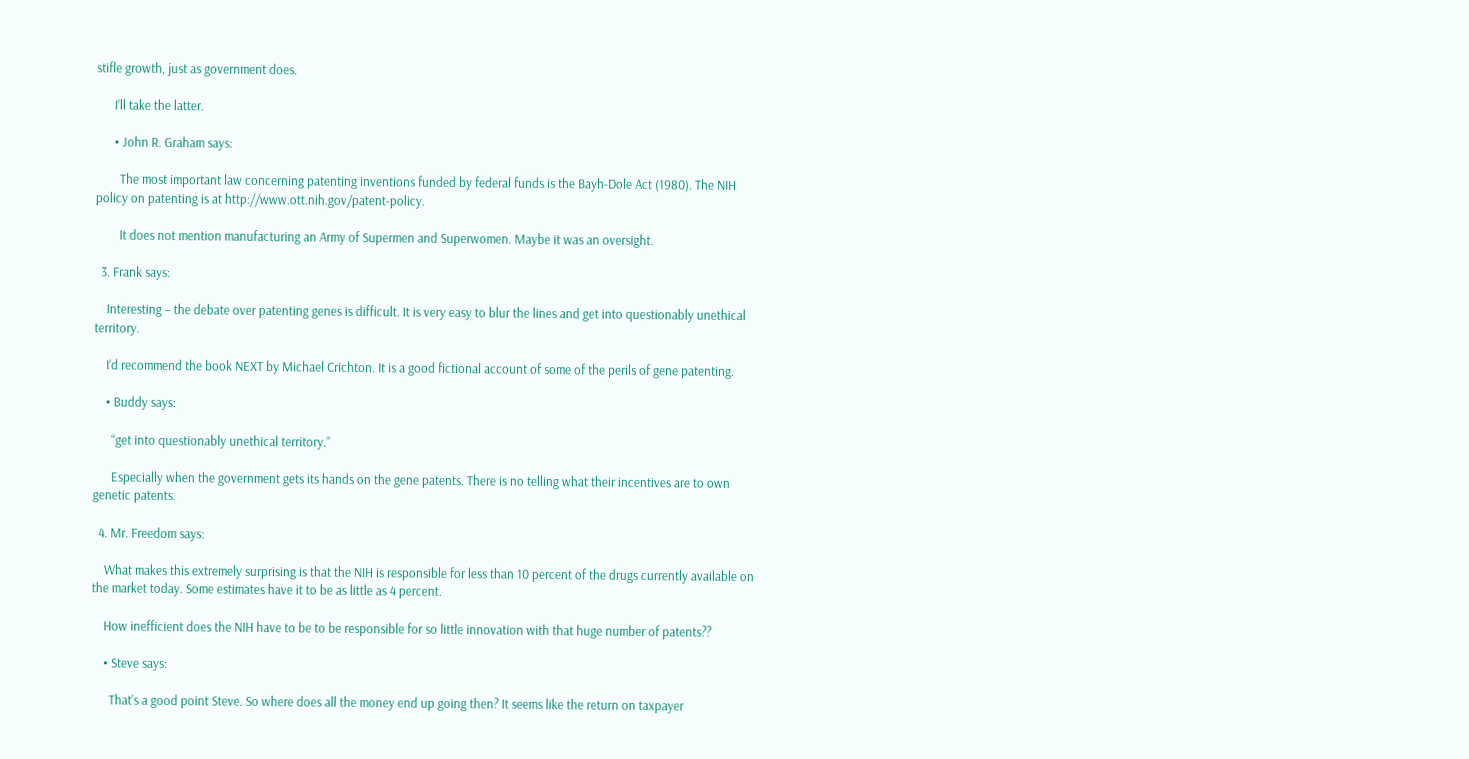stifle growth, just as government does.

      I’ll take the latter.

      • John R. Graham says:

        The most important law concerning patenting inventions funded by federal funds is the Bayh-Dole Act (1980). The NIH policy on patenting is at http://www.ott.nih.gov/patent-policy.

        It does not mention manufacturing an Army of Supermen and Superwomen. Maybe it was an oversight.

  3. Frank says:

    Interesting – the debate over patenting genes is difficult. It is very easy to blur the lines and get into questionably unethical territory.

    I’d recommend the book NEXT by Michael Crichton. It is a good fictional account of some of the perils of gene patenting.

    • Buddy says:

      “get into questionably unethical territory.”

      Especially when the government gets its hands on the gene patents. There is no telling what their incentives are to own genetic patents.

  4. Mr. Freedom says:

    What makes this extremely surprising is that the NIH is responsible for less than 10 percent of the drugs currently available on the market today. Some estimates have it to be as little as 4 percent.

    How inefficient does the NIH have to be to be responsible for so little innovation with that huge number of patents??

    • Steve says:

      That’s a good point Steve. So where does all the money end up going then? It seems like the return on taxpayer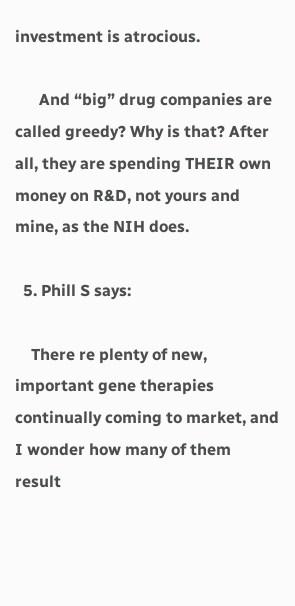investment is atrocious.

      And “big” drug companies are called greedy? Why is that? After all, they are spending THEIR own money on R&D, not yours and mine, as the NIH does.

  5. Phill S says:

    There re plenty of new, important gene therapies continually coming to market, and I wonder how many of them result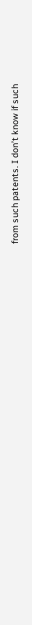from such patents. I don’t know if such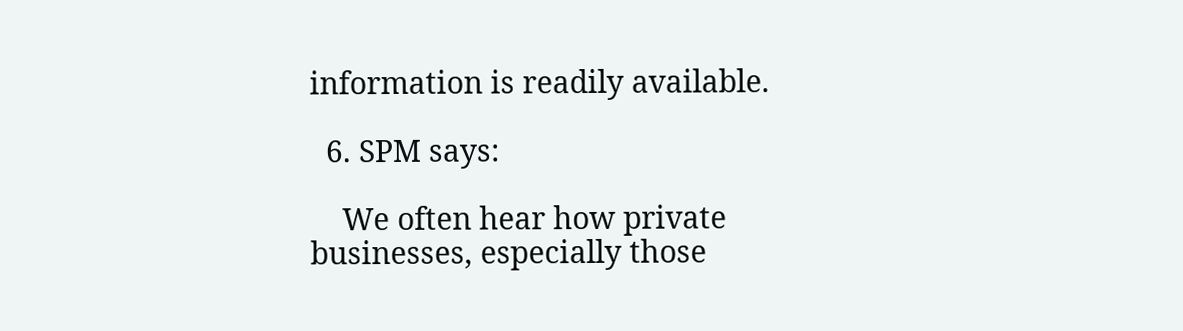information is readily available.

  6. SPM says:

    We often hear how private businesses, especially those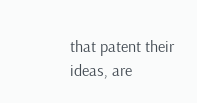that patent their ideas, are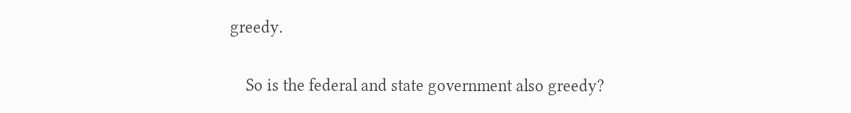greedy.

    So is the federal and state government also greedy?